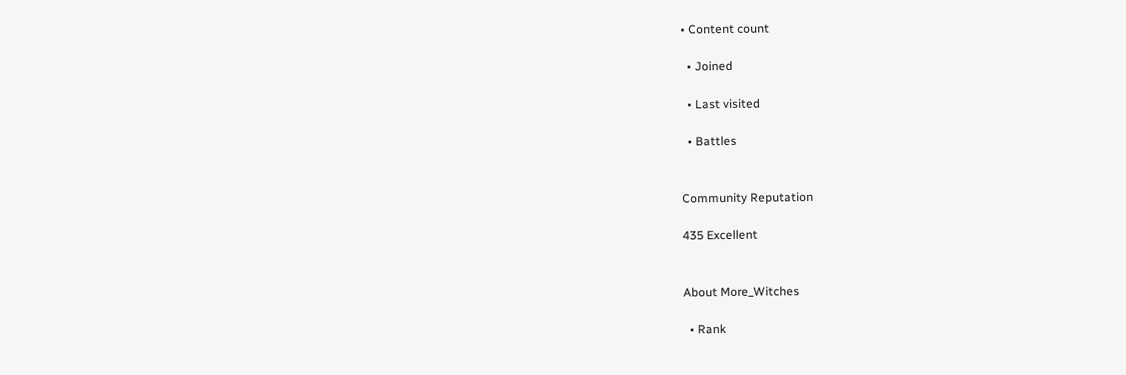• Content count

  • Joined

  • Last visited

  • Battles


Community Reputation

435 Excellent


About More_Witches

  • Rank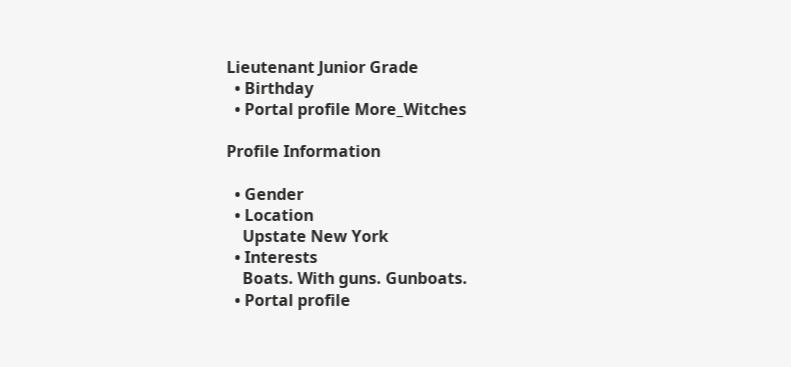Lieutenant Junior Grade
  • Birthday
  • Portal profile More_Witches

Profile Information

  • Gender
  • Location
    Upstate New York
  • Interests
    Boats. With guns. Gunboats.
  • Portal profile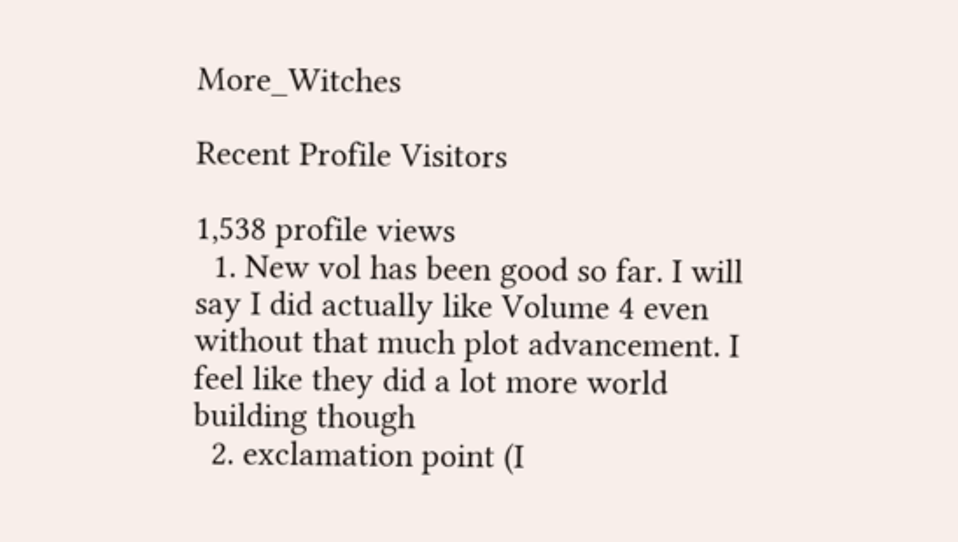More_Witches

Recent Profile Visitors

1,538 profile views
  1. New vol has been good so far. I will say I did actually like Volume 4 even without that much plot advancement. I feel like they did a lot more world building though
  2. exclamation point (I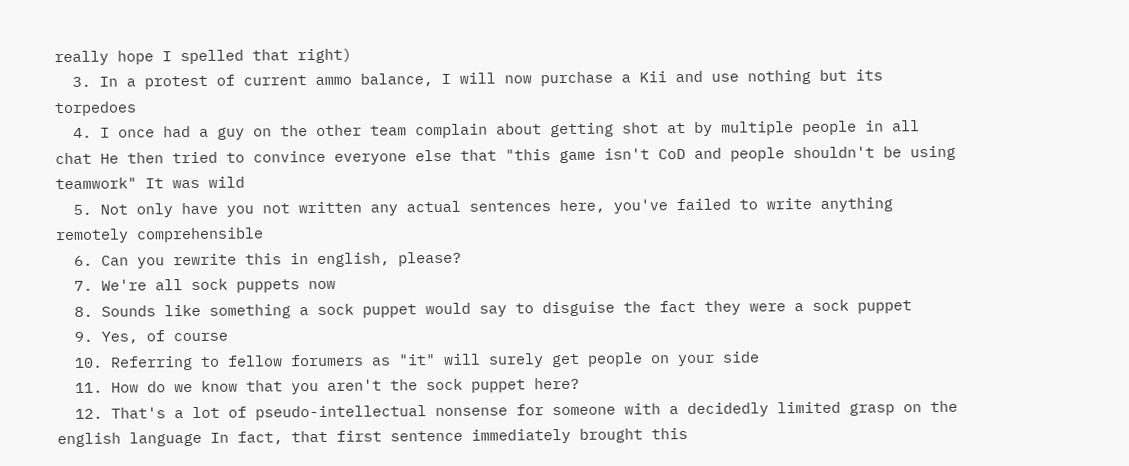really hope I spelled that right)
  3. In a protest of current ammo balance, I will now purchase a Kii and use nothing but its torpedoes
  4. I once had a guy on the other team complain about getting shot at by multiple people in all chat He then tried to convince everyone else that "this game isn't CoD and people shouldn't be using teamwork" It was wild
  5. Not only have you not written any actual sentences here, you've failed to write anything remotely comprehensible
  6. Can you rewrite this in english, please?
  7. We're all sock puppets now
  8. Sounds like something a sock puppet would say to disguise the fact they were a sock puppet
  9. Yes, of course
  10. Referring to fellow forumers as "it" will surely get people on your side
  11. How do we know that you aren't the sock puppet here?
  12. That's a lot of pseudo-intellectual nonsense for someone with a decidedly limited grasp on the english language In fact, that first sentence immediately brought this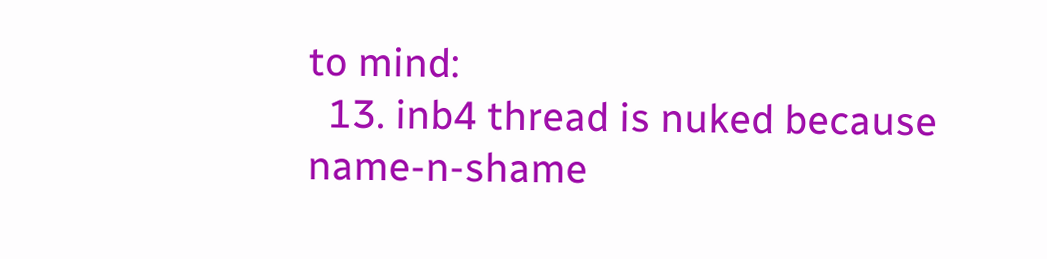to mind:
  13. inb4 thread is nuked because name-n-shame